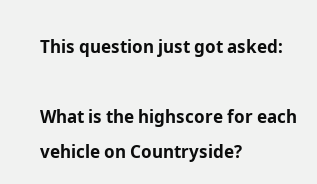This question just got asked:

What is the highscore for each vehicle on Countryside?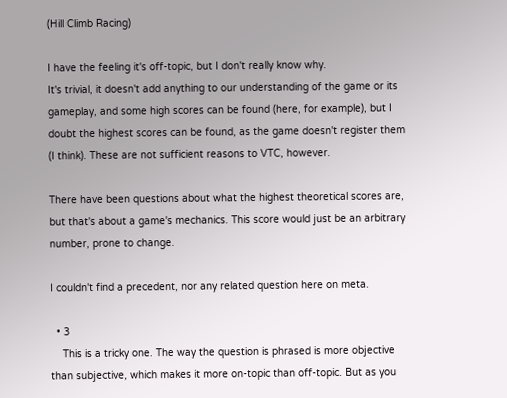(Hill Climb Racing)

I have the feeling it's off-topic, but I don't really know why.
It's trivial, it doesn't add anything to our understanding of the game or its gameplay, and some high scores can be found (here, for example), but I doubt the highest scores can be found, as the game doesn't register them (I think). These are not sufficient reasons to VTC, however.

There have been questions about what the highest theoretical scores are, but that's about a game's mechanics. This score would just be an arbitrary number, prone to change.

I couldn't find a precedent, nor any related question here on meta.

  • 3
    This is a tricky one. The way the question is phrased is more objective than subjective, which makes it more on-topic than off-topic. But as you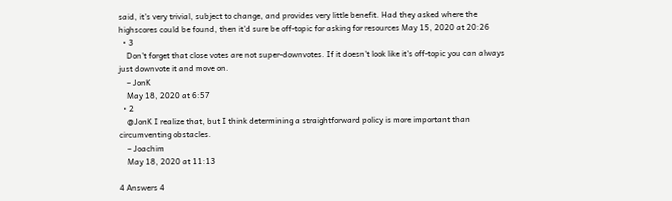said, it's very trivial, subject to change, and provides very little benefit. Had they asked where the highscores could be found, then it'd sure be off-topic for asking for resources May 15, 2020 at 20:26
  • 3
    Don't forget that close votes are not super-downvotes. If it doesn't look like it's off-topic you can always just downvote it and move on.
    – JonK
    May 18, 2020 at 6:57
  • 2
    @JonK I realize that, but I think determining a straightforward policy is more important than circumventing obstacles.
    – Joachim
    May 18, 2020 at 11:13

4 Answers 4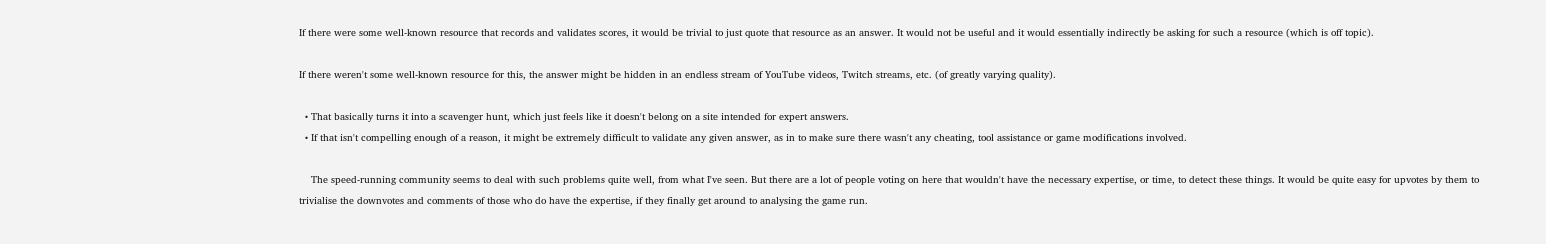If there were some well-known resource that records and validates scores, it would be trivial to just quote that resource as an answer. It would not be useful and it would essentially indirectly be asking for such a resource (which is off topic).

If there weren't some well-known resource for this, the answer might be hidden in an endless stream of YouTube videos, Twitch streams, etc. (of greatly varying quality).

  • That basically turns it into a scavenger hunt, which just feels like it doesn't belong on a site intended for expert answers.
  • If that isn't compelling enough of a reason, it might be extremely difficult to validate any given answer, as in to make sure there wasn't any cheating, tool assistance or game modifications involved.

    The speed-running community seems to deal with such problems quite well, from what I've seen. But there are a lot of people voting on here that wouldn't have the necessary expertise, or time, to detect these things. It would be quite easy for upvotes by them to trivialise the downvotes and comments of those who do have the expertise, if they finally get around to analysing the game run.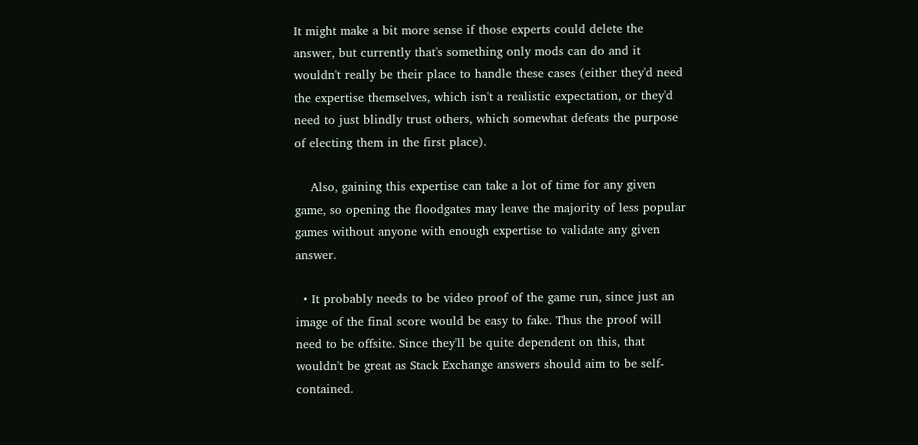It might make a bit more sense if those experts could delete the answer, but currently that's something only mods can do and it wouldn't really be their place to handle these cases (either they'd need the expertise themselves, which isn't a realistic expectation, or they'd need to just blindly trust others, which somewhat defeats the purpose of electing them in the first place).

    Also, gaining this expertise can take a lot of time for any given game, so opening the floodgates may leave the majority of less popular games without anyone with enough expertise to validate any given answer.

  • It probably needs to be video proof of the game run, since just an image of the final score would be easy to fake. Thus the proof will need to be offsite. Since they'll be quite dependent on this, that wouldn't be great as Stack Exchange answers should aim to be self-contained.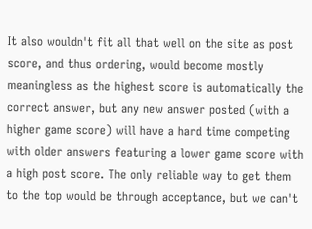It also wouldn't fit all that well on the site as post score, and thus ordering, would become mostly meaningless as the highest score is automatically the correct answer, but any new answer posted (with a higher game score) will have a hard time competing with older answers featuring a lower game score with a high post score. The only reliable way to get them to the top would be through acceptance, but we can't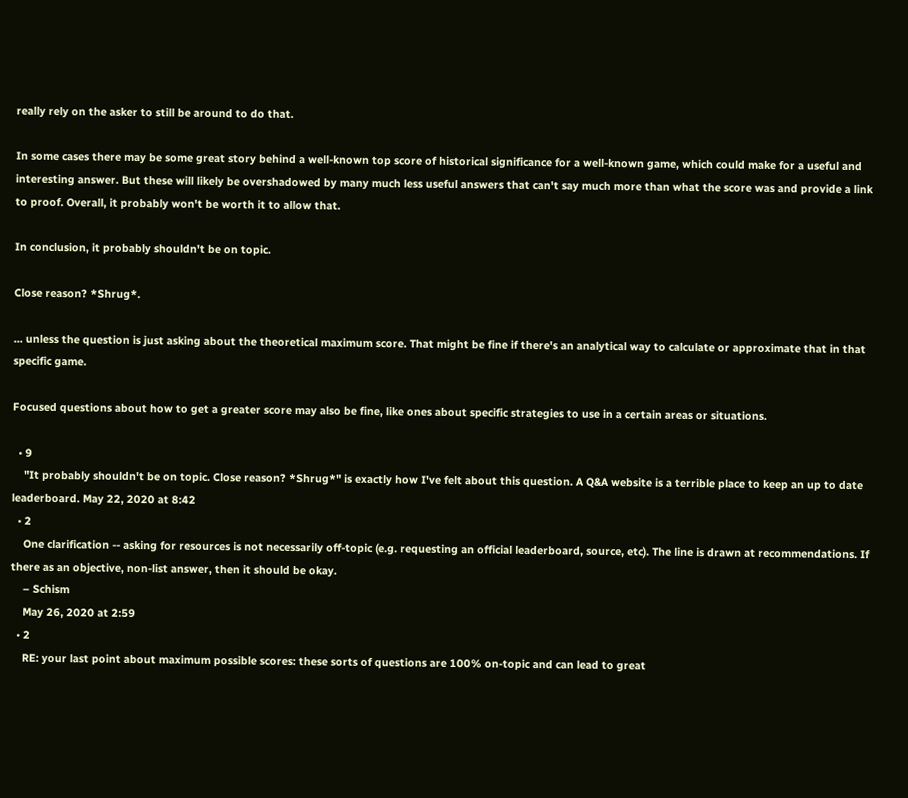really rely on the asker to still be around to do that.

In some cases there may be some great story behind a well-known top score of historical significance for a well-known game, which could make for a useful and interesting answer. But these will likely be overshadowed by many much less useful answers that can't say much more than what the score was and provide a link to proof. Overall, it probably won't be worth it to allow that.

In conclusion, it probably shouldn't be on topic.

Close reason? *Shrug*.

... unless the question is just asking about the theoretical maximum score. That might be fine if there's an analytical way to calculate or approximate that in that specific game.

Focused questions about how to get a greater score may also be fine, like ones about specific strategies to use in a certain areas or situations.

  • 9
    "It probably shouldn't be on topic. Close reason? *Shrug*" is exactly how I've felt about this question. A Q&A website is a terrible place to keep an up to date leaderboard. May 22, 2020 at 8:42
  • 2
    One clarification -- asking for resources is not necessarily off-topic (e.g. requesting an official leaderboard, source, etc). The line is drawn at recommendations. If there as an objective, non-list answer, then it should be okay.
    – Schism
    May 26, 2020 at 2:59
  • 2
    RE: your last point about maximum possible scores: these sorts of questions are 100% on-topic and can lead to great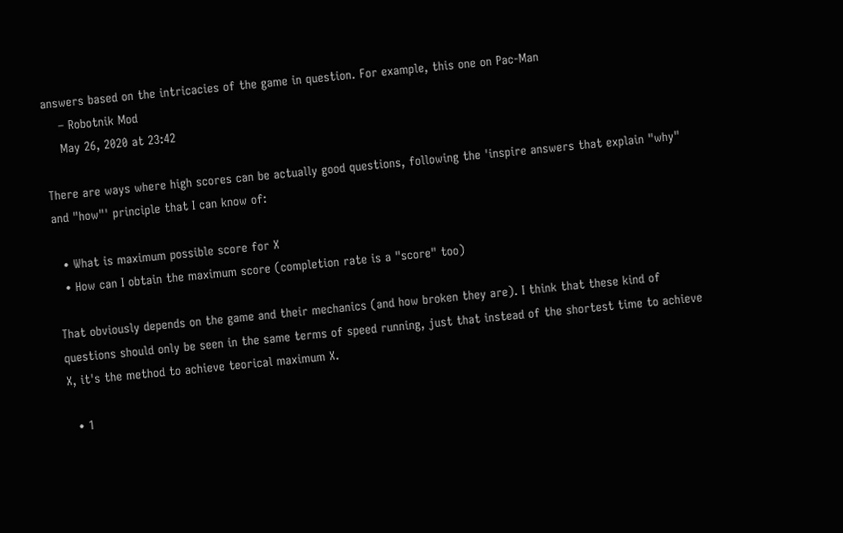answers based on the intricacies of the game in question. For example, this one on Pac-Man
    – Robotnik Mod
    May 26, 2020 at 23:42

There are ways where high scores can be actually good questions, following the 'inspire answers that explain "why" and "how"' principle that I can know of:

  • What is maximum possible score for X
  • How can I obtain the maximum score (completion rate is a "score" too)

That obviously depends on the game and their mechanics (and how broken they are). I think that these kind of questions should only be seen in the same terms of speed running, just that instead of the shortest time to achieve X, it's the method to achieve teorical maximum X.

  • 1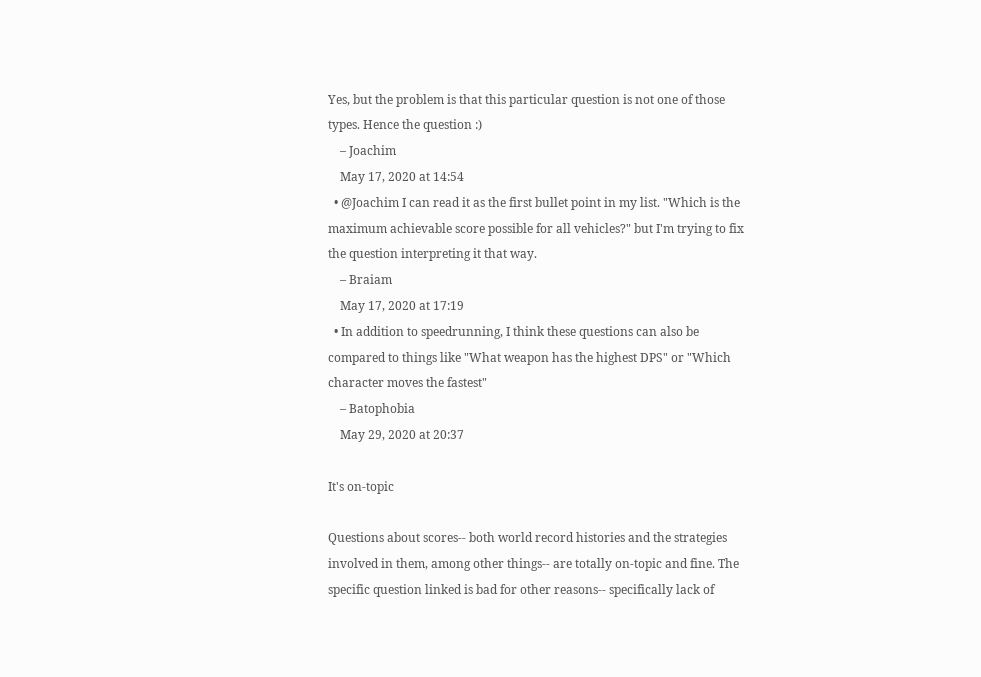Yes, but the problem is that this particular question is not one of those types. Hence the question :)
    – Joachim
    May 17, 2020 at 14:54
  • @Joachim I can read it as the first bullet point in my list. "Which is the maximum achievable score possible for all vehicles?" but I'm trying to fix the question interpreting it that way.
    – Braiam
    May 17, 2020 at 17:19
  • In addition to speedrunning, I think these questions can also be compared to things like "What weapon has the highest DPS" or "Which character moves the fastest"
    – Batophobia
    May 29, 2020 at 20:37

It's on-topic

Questions about scores-- both world record histories and the strategies involved in them, among other things-- are totally on-topic and fine. The specific question linked is bad for other reasons-- specifically lack of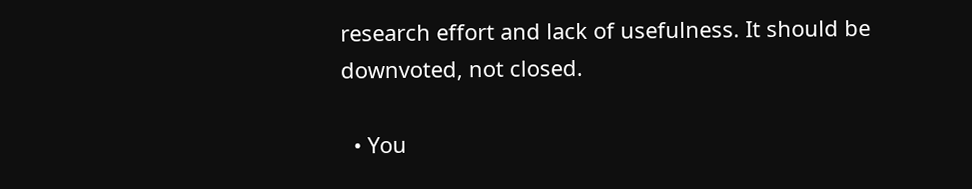research effort and lack of usefulness. It should be downvoted, not closed.

  • You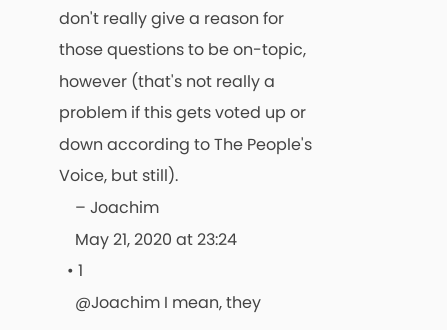don't really give a reason for those questions to be on-topic, however (that's not really a problem if this gets voted up or down according to The People's Voice, but still).
    – Joachim
    May 21, 2020 at 23:24
  • 1
    @Joachim I mean, they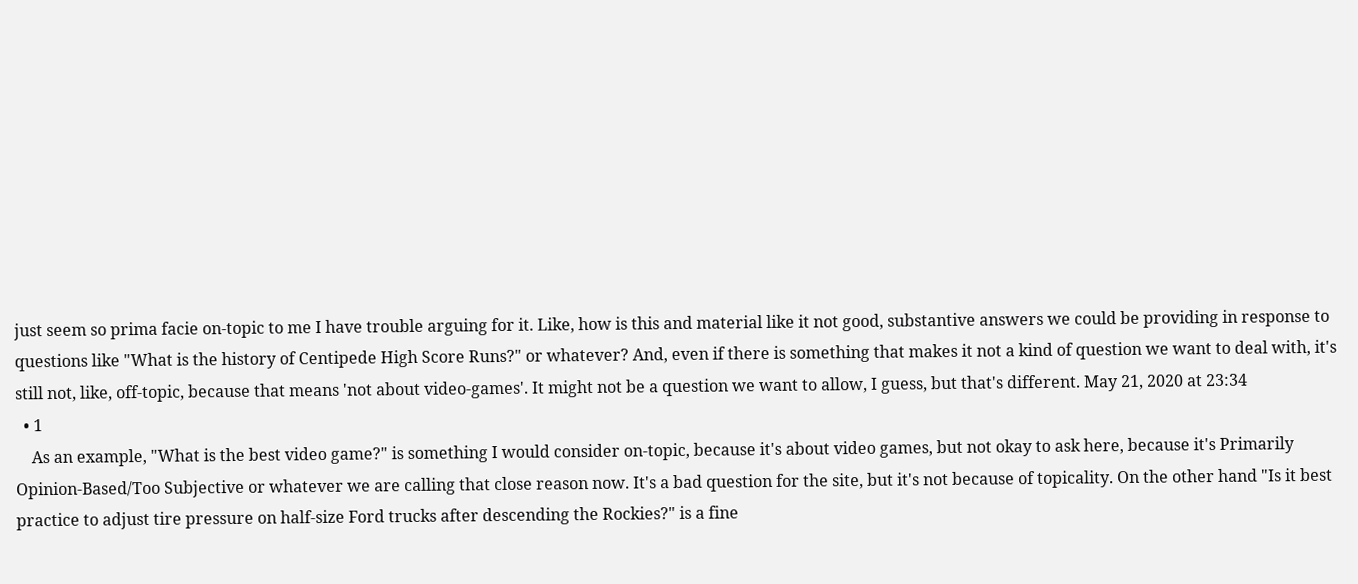just seem so prima facie on-topic to me I have trouble arguing for it. Like, how is this and material like it not good, substantive answers we could be providing in response to questions like "What is the history of Centipede High Score Runs?" or whatever? And, even if there is something that makes it not a kind of question we want to deal with, it's still not, like, off-topic, because that means 'not about video-games'. It might not be a question we want to allow, I guess, but that's different. May 21, 2020 at 23:34
  • 1
    As an example, "What is the best video game?" is something I would consider on-topic, because it's about video games, but not okay to ask here, because it's Primarily Opinion-Based/Too Subjective or whatever we are calling that close reason now. It's a bad question for the site, but it's not because of topicality. On the other hand "Is it best practice to adjust tire pressure on half-size Ford trucks after descending the Rockies?" is a fine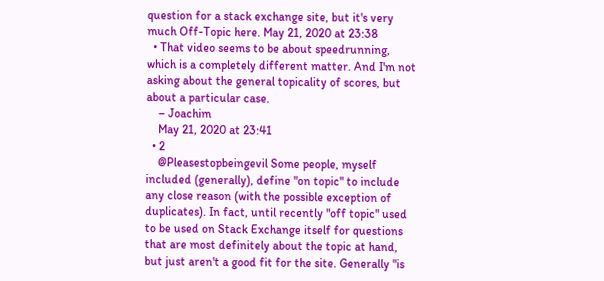question for a stack exchange site, but it's very much Off-Topic here. May 21, 2020 at 23:38
  • That video seems to be about speedrunning, which is a completely different matter. And I'm not asking about the general topicality of scores, but about a particular case.
    – Joachim
    May 21, 2020 at 23:41
  • 2
    @Pleasestopbeingevil Some people, myself included (generally), define "on topic" to include any close reason (with the possible exception of duplicates). In fact, until recently "off topic" used to be used on Stack Exchange itself for questions that are most definitely about the topic at hand, but just aren't a good fit for the site. Generally "is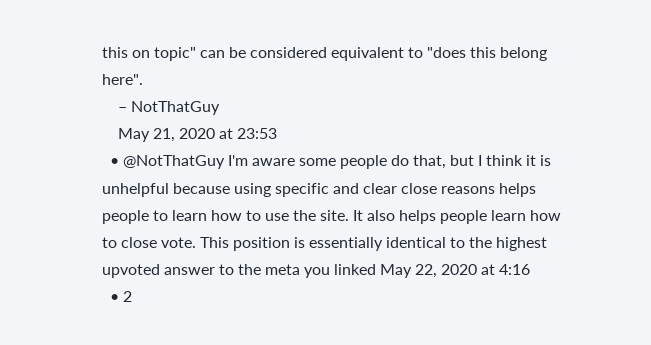this on topic" can be considered equivalent to "does this belong here".
    – NotThatGuy
    May 21, 2020 at 23:53
  • @NotThatGuy I'm aware some people do that, but I think it is unhelpful because using specific and clear close reasons helps people to learn how to use the site. It also helps people learn how to close vote. This position is essentially identical to the highest upvoted answer to the meta you linked May 22, 2020 at 4:16
  • 2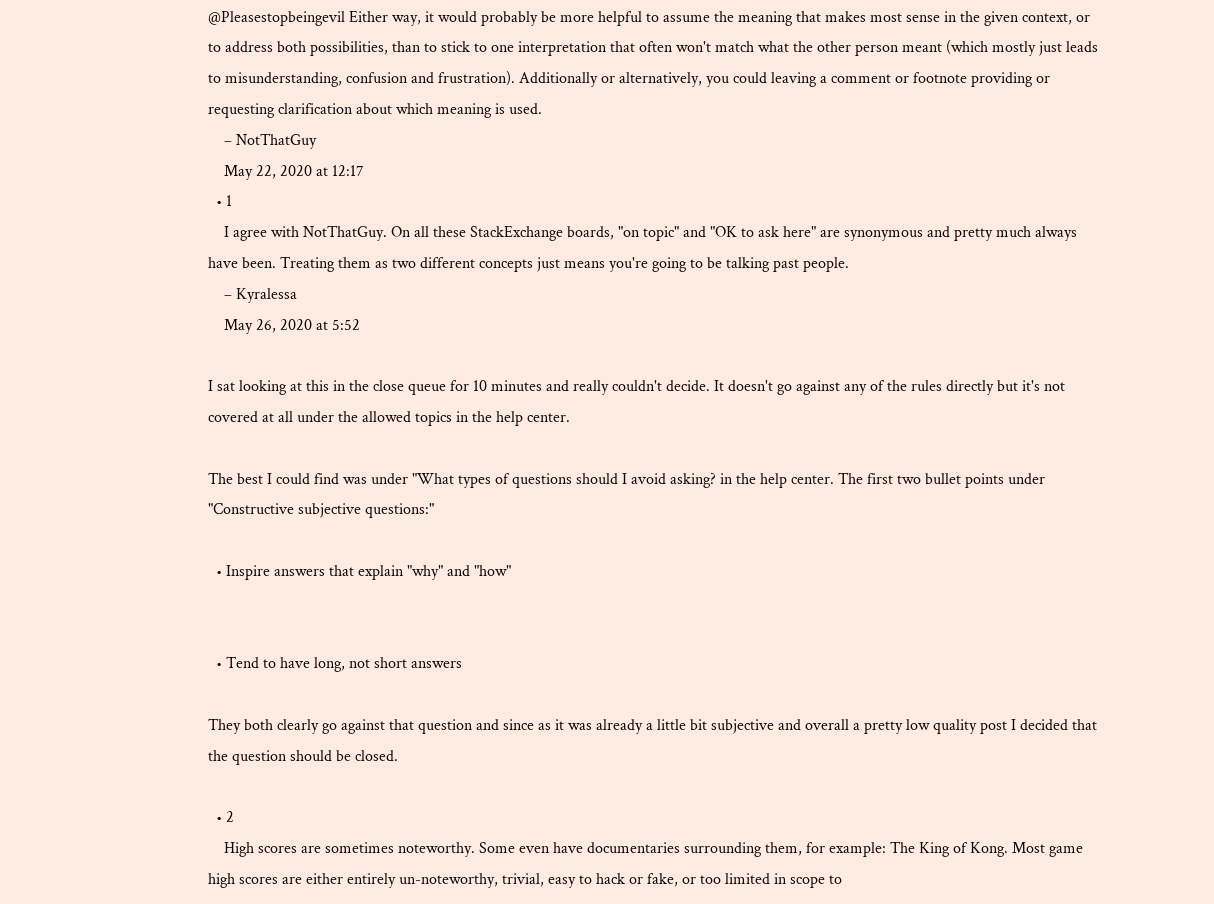@Pleasestopbeingevil Either way, it would probably be more helpful to assume the meaning that makes most sense in the given context, or to address both possibilities, than to stick to one interpretation that often won't match what the other person meant (which mostly just leads to misunderstanding, confusion and frustration). Additionally or alternatively, you could leaving a comment or footnote providing or requesting clarification about which meaning is used.
    – NotThatGuy
    May 22, 2020 at 12:17
  • 1
    I agree with NotThatGuy. On all these StackExchange boards, "on topic" and "OK to ask here" are synonymous and pretty much always have been. Treating them as two different concepts just means you're going to be talking past people.
    – Kyralessa
    May 26, 2020 at 5:52

I sat looking at this in the close queue for 10 minutes and really couldn't decide. It doesn't go against any of the rules directly but it's not covered at all under the allowed topics in the help center.

The best I could find was under "What types of questions should I avoid asking? in the help center. The first two bullet points under "Constructive subjective questions:"

  • Inspire answers that explain "why" and "how"


  • Tend to have long, not short answers

They both clearly go against that question and since as it was already a little bit subjective and overall a pretty low quality post I decided that the question should be closed.

  • 2
    High scores are sometimes noteworthy. Some even have documentaries surrounding them, for example: The King of Kong. Most game high scores are either entirely un-noteworthy, trivial, easy to hack or fake, or too limited in scope to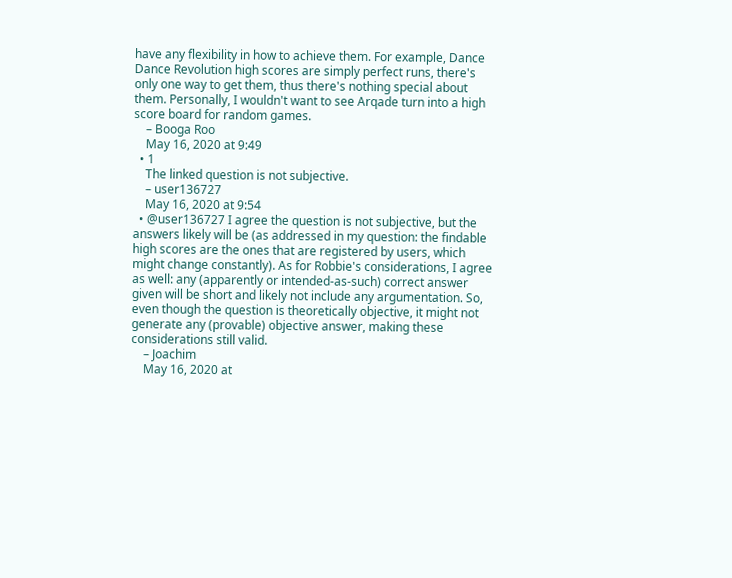have any flexibility in how to achieve them. For example, Dance Dance Revolution high scores are simply perfect runs, there's only one way to get them, thus there's nothing special about them. Personally, I wouldn't want to see Arqade turn into a high score board for random games.
    – Booga Roo
    May 16, 2020 at 9:49
  • 1
    The linked question is not subjective.
    – user136727
    May 16, 2020 at 9:54
  • @user136727 I agree the question is not subjective, but the answers likely will be (as addressed in my question: the findable high scores are the ones that are registered by users, which might change constantly). As for Robbie's considerations, I agree as well: any (apparently or intended-as-such) correct answer given will be short and likely not include any argumentation. So, even though the question is theoretically objective, it might not generate any (provable) objective answer, making these considerations still valid.
    – Joachim
    May 16, 2020 at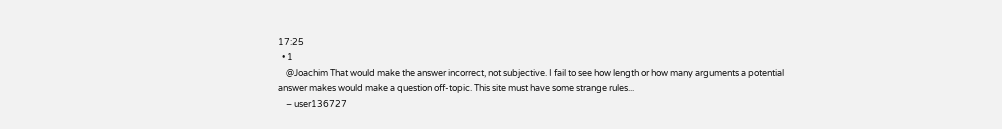17:25
  • 1
    @Joachim That would make the answer incorrect, not subjective. I fail to see how length or how many arguments a potential answer makes would make a question off-topic. This site must have some strange rules...
    – user136727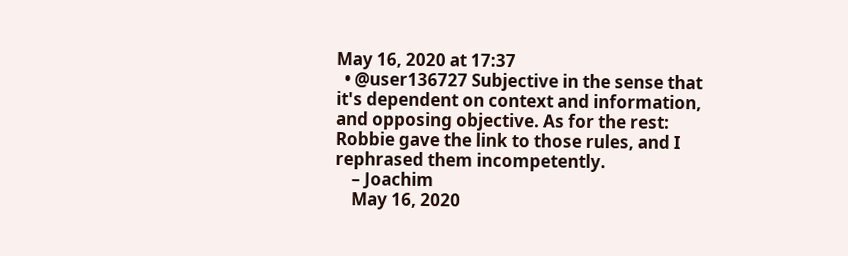May 16, 2020 at 17:37
  • @user136727 Subjective in the sense that it's dependent on context and information, and opposing objective. As for the rest: Robbie gave the link to those rules, and I rephrased them incompetently.
    – Joachim
    May 16, 2020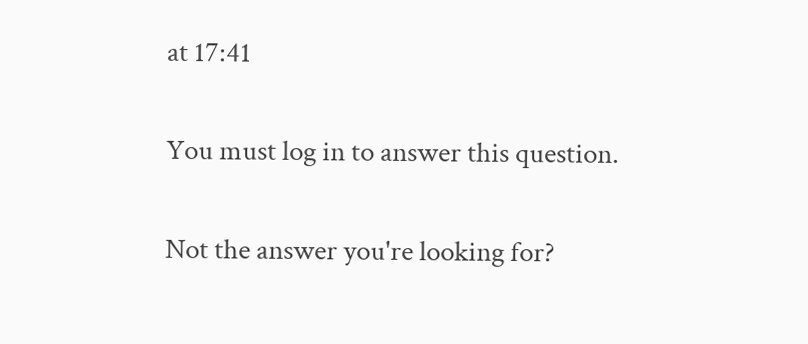at 17:41

You must log in to answer this question.

Not the answer you're looking for?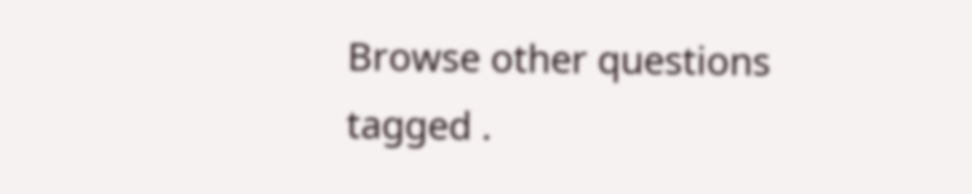Browse other questions tagged .